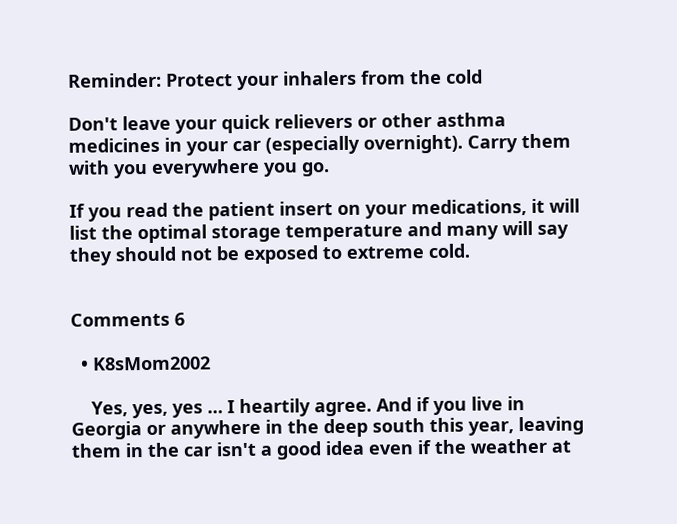Reminder: Protect your inhalers from the cold

Don't leave your quick relievers or other asthma medicines in your car (especially overnight). Carry them with you everywhere you go.

If you read the patient insert on your medications, it will list the optimal storage temperature and many will say they should not be exposed to extreme cold.


Comments 6

  • K8sMom2002

    Yes, yes, yes … I heartily agree. And if you live in Georgia or anywhere in the deep south this year, leaving them in the car isn't a good idea even if the weather at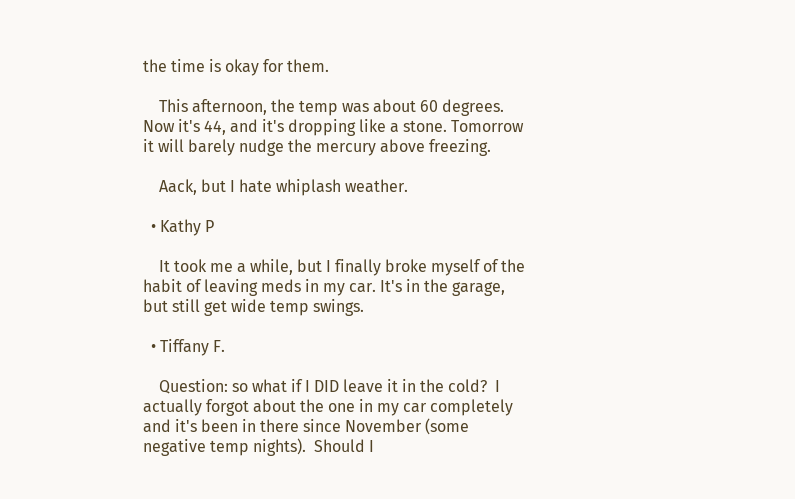the time is okay for them.

    This afternoon, the temp was about 60 degrees. Now it's 44, and it's dropping like a stone. Tomorrow it will barely nudge the mercury above freezing.

    Aack, but I hate whiplash weather.

  • Kathy P

    It took me a while, but I finally broke myself of the habit of leaving meds in my car. It's in the garage, but still get wide temp swings.

  • Tiffany F.

    Question: so what if I DID leave it in the cold?  I actually forgot about the one in my car completely and it's been in there since November (some negative temp nights).  Should I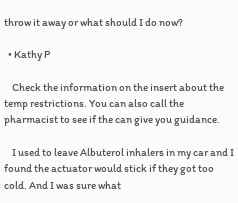throw it away or what should I do now?

  • Kathy P

    Check the information on the insert about the temp restrictions. You can also call the pharmacist to see if the can give you guidance.

    I used to leave Albuterol inhalers in my car and I found the actuator would stick if they got too cold. And I was sure what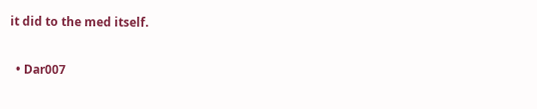it did to the med itself.

  • Dar007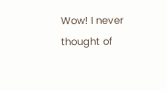Wow! I never thought of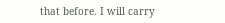that before. I will carry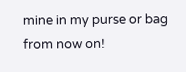mine in my purse or bag from now on!